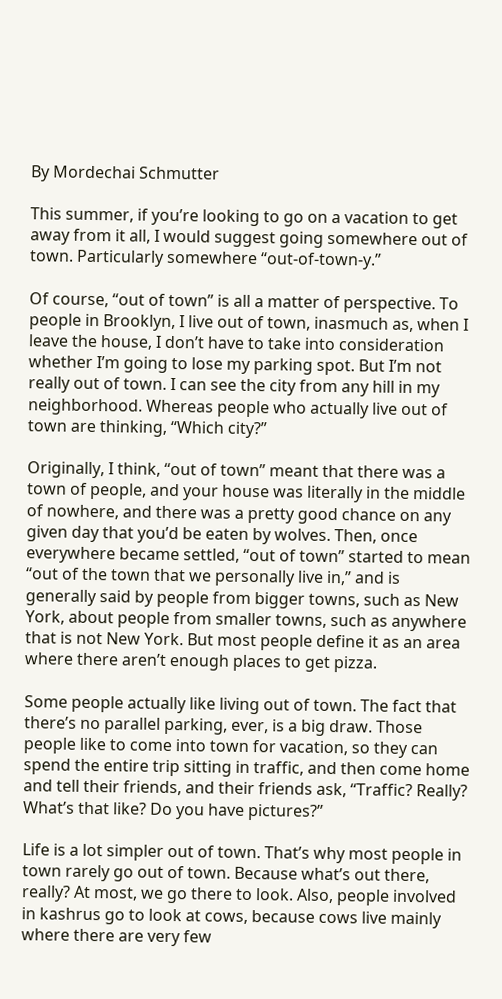By Mordechai Schmutter

This summer, if you’re looking to go on a vacation to get away from it all, I would suggest going somewhere out of town. Particularly somewhere “out-of-town-y.”

Of course, “out of town” is all a matter of perspective. To people in Brooklyn, I live out of town, inasmuch as, when I leave the house, I don’t have to take into consideration whether I’m going to lose my parking spot. But I’m not really out of town. I can see the city from any hill in my neighborhood. Whereas people who actually live out of town are thinking, “Which city?”

Originally, I think, “out of town” meant that there was a town of people, and your house was literally in the middle of nowhere, and there was a pretty good chance on any given day that you’d be eaten by wolves. Then, once everywhere became settled, “out of town” started to mean “out of the town that we personally live in,” and is generally said by people from bigger towns, such as New York, about people from smaller towns, such as anywhere that is not New York. But most people define it as an area where there aren’t enough places to get pizza.

Some people actually like living out of town. The fact that there’s no parallel parking, ever, is a big draw. Those people like to come into town for vacation, so they can spend the entire trip sitting in traffic, and then come home and tell their friends, and their friends ask, “Traffic? Really? What’s that like? Do you have pictures?”

Life is a lot simpler out of town. That’s why most people in town rarely go out of town. Because what’s out there, really? At most, we go there to look. Also, people involved in kashrus go to look at cows, because cows live mainly where there are very few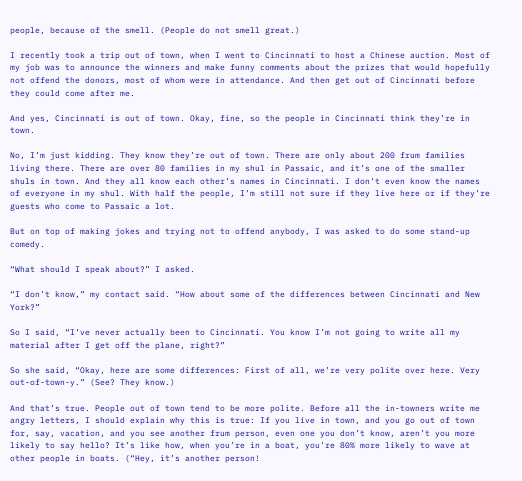people, because of the smell. (People do not smell great.)

I recently took a trip out of town, when I went to Cincinnati to host a Chinese auction. Most of my job was to announce the winners and make funny comments about the prizes that would hopefully not offend the donors, most of whom were in attendance. And then get out of Cincinnati before they could come after me.

And yes, Cincinnati is out of town. Okay, fine, so the people in Cincinnati think they’re in town.

No, I’m just kidding. They know they’re out of town. There are only about 200 frum families living there. There are over 80 families in my shul in Passaic, and it’s one of the smaller shuls in town. And they all know each other’s names in Cincinnati. I don’t even know the names of everyone in my shul. With half the people, I’m still not sure if they live here or if they’re guests who come to Passaic a lot.

But on top of making jokes and trying not to offend anybody, I was asked to do some stand-up comedy.

“What should I speak about?” I asked.

“I don’t know,” my contact said. “How about some of the differences between Cincinnati and New York?”

So I said, “I’ve never actually been to Cincinnati. You know I’m not going to write all my material after I get off the plane, right?”

So she said, “Okay, here are some differences: First of all, we’re very polite over here. Very out-of-town-y.” (See? They know.)

And that’s true. People out of town tend to be more polite. Before all the in-towners write me angry letters, I should explain why this is true: If you live in town, and you go out of town for, say, vacation, and you see another frum person, even one you don’t know, aren’t you more likely to say hello? It’s like how, when you’re in a boat, you’re 80% more likely to wave at other people in boats. (“Hey, it’s another person!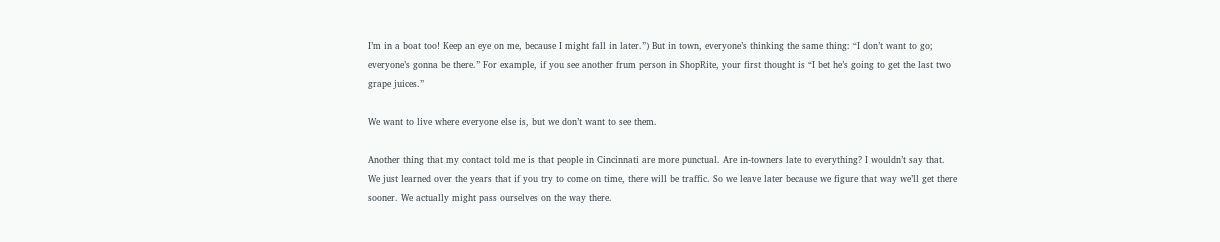I’m in a boat too! Keep an eye on me, because I might fall in later.”) But in town, everyone’s thinking the same thing: “I don’t want to go; everyone’s gonna be there.” For example, if you see another frum person in ShopRite, your first thought is “I bet he’s going to get the last two grape juices.”

We want to live where everyone else is, but we don’t want to see them.

Another thing that my contact told me is that people in Cincinnati are more punctual. Are in-towners late to everything? I wouldn’t say that. We just learned over the years that if you try to come on time, there will be traffic. So we leave later because we figure that way we’ll get there sooner. We actually might pass ourselves on the way there.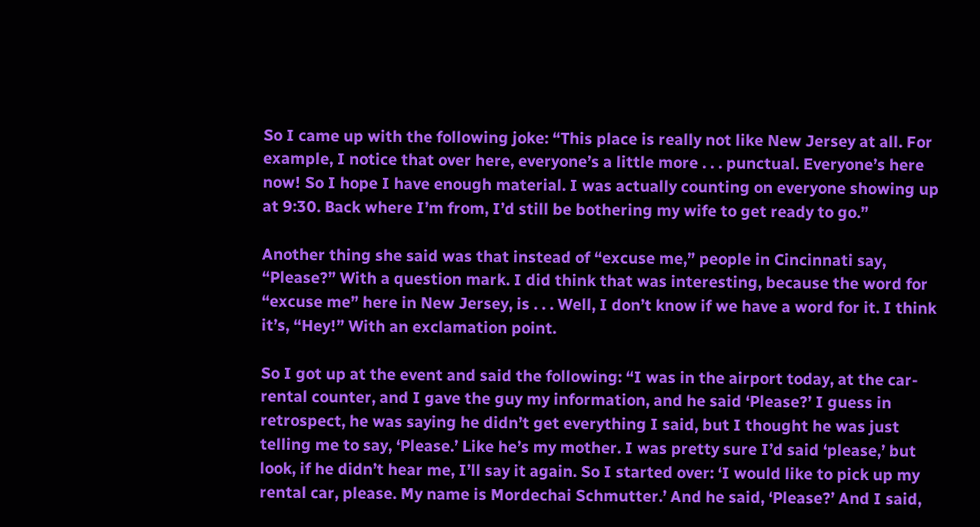So I came up with the following joke: “This place is really not like New Jersey at all. For example, I notice that over here, everyone’s a little more . . . punctual. Everyone’s here now! So I hope I have enough material. I was actually counting on everyone showing up at 9:30. Back where I’m from, I’d still be bothering my wife to get ready to go.”

Another thing she said was that instead of “excuse me,” people in Cincinnati say, “Please?” With a question mark. I did think that was interesting, because the word for “excuse me” here in New Jersey, is . . . Well, I don’t know if we have a word for it. I think it’s, “Hey!” With an exclamation point.

So I got up at the event and said the following: “I was in the airport today, at the car-rental counter, and I gave the guy my information, and he said ‘Please?’ I guess in retrospect, he was saying he didn’t get everything I said, but I thought he was just telling me to say, ‘Please.’ Like he’s my mother. I was pretty sure I’d said ‘please,’ but look, if he didn’t hear me, I’ll say it again. So I started over: ‘I would like to pick up my rental car, please. My name is Mordechai Schmutter.’ And he said, ‘Please?’ And I said,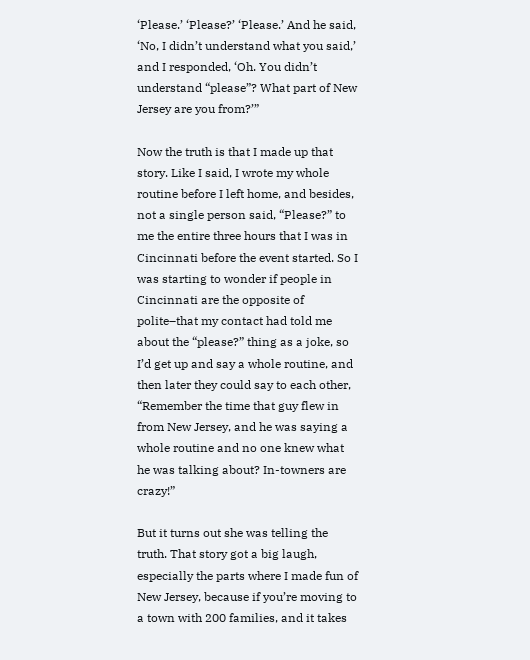‘Please.’ ‘Please?’ ‘Please.’ And he said, ‘No, I didn’t understand what you said,’ and I responded, ‘Oh. You didn’t understand “please”? What part of New Jersey are you from?’”

Now the truth is that I made up that story. Like I said, I wrote my whole routine before I left home, and besides, not a single person said, “Please?” to me the entire three hours that I was in Cincinnati before the event started. So I was starting to wonder if people in Cincinnati are the opposite of polite–that my contact had told me about the “please?” thing as a joke, so I’d get up and say a whole routine, and then later they could say to each other, “Remember the time that guy flew in from New Jersey, and he was saying a whole routine and no one knew what he was talking about? In-towners are crazy!”

But it turns out she was telling the truth. That story got a big laugh, especially the parts where I made fun of New Jersey, because if you’re moving to a town with 200 families, and it takes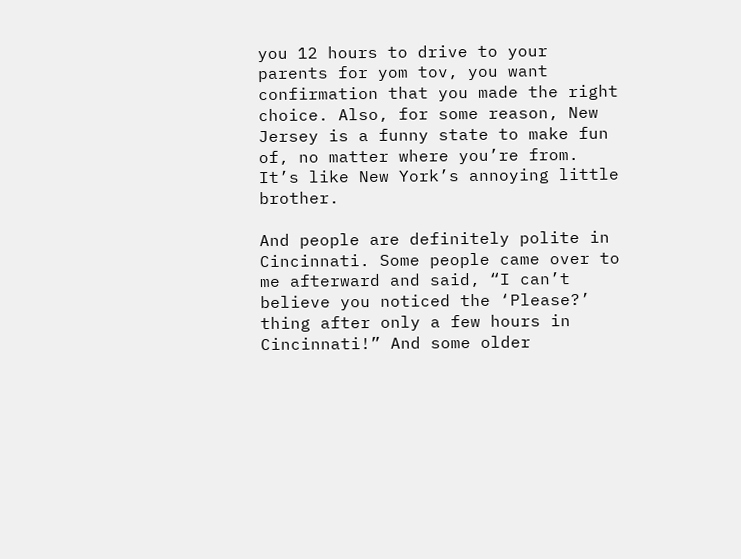you 12 hours to drive to your parents for yom tov, you want confirmation that you made the right choice. Also, for some reason, New Jersey is a funny state to make fun of, no matter where you’re from. It’s like New York’s annoying little brother.

And people are definitely polite in Cincinnati. Some people came over to me afterward and said, “I can’t believe you noticed the ‘Please?’ thing after only a few hours in Cincinnati!” And some older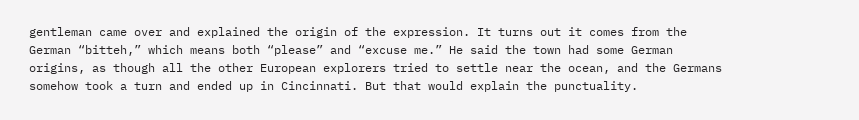gentleman came over and explained the origin of the expression. It turns out it comes from the German “bitteh,” which means both “please” and “excuse me.” He said the town had some German origins, as though all the other European explorers tried to settle near the ocean, and the Germans somehow took a turn and ended up in Cincinnati. But that would explain the punctuality.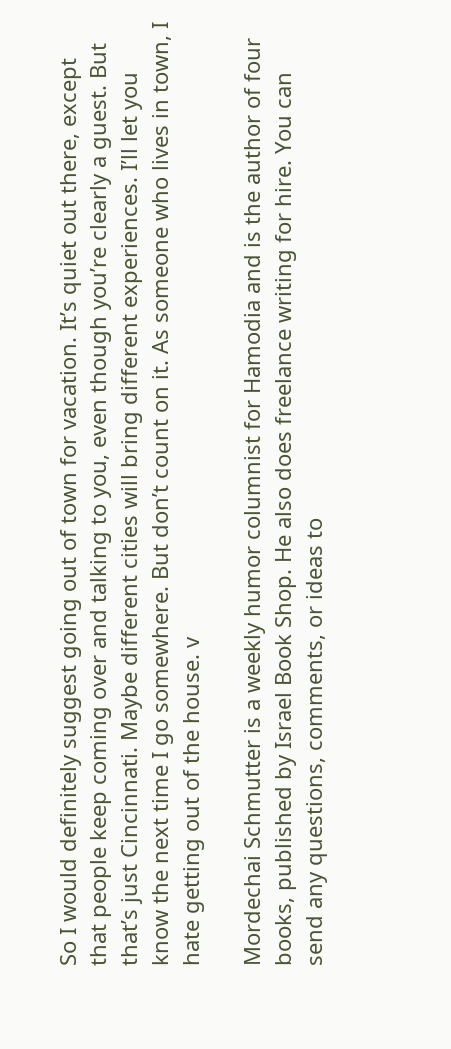So I would definitely suggest going out of town for vacation. It’s quiet out there, except that people keep coming over and talking to you, even though you’re clearly a guest. But that’s just Cincinnati. Maybe different cities will bring different experiences. I’ll let you know the next time I go somewhere. But don’t count on it. As someone who lives in town, I hate getting out of the house. v

Mordechai Schmutter is a weekly humor columnist for Hamodia and is the author of four books, published by Israel Book Shop. He also does freelance writing for hire. You can send any questions, comments, or ideas to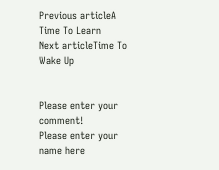Previous articleA Time To Learn
Next articleTime To Wake Up


Please enter your comment!
Please enter your name here